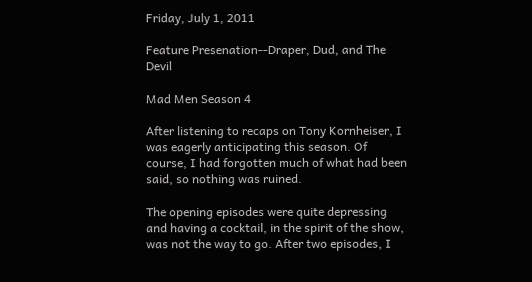Friday, July 1, 2011

Feature Presenation--Draper, Dud, and The Devil

Mad Men Season 4

After listening to recaps on Tony Kornheiser, I was eagerly anticipating this season. Of course, I had forgotten much of what had been said, so nothing was ruined.

The opening episodes were quite depressing and having a cocktail, in the spirit of the show, was not the way to go. After two episodes, I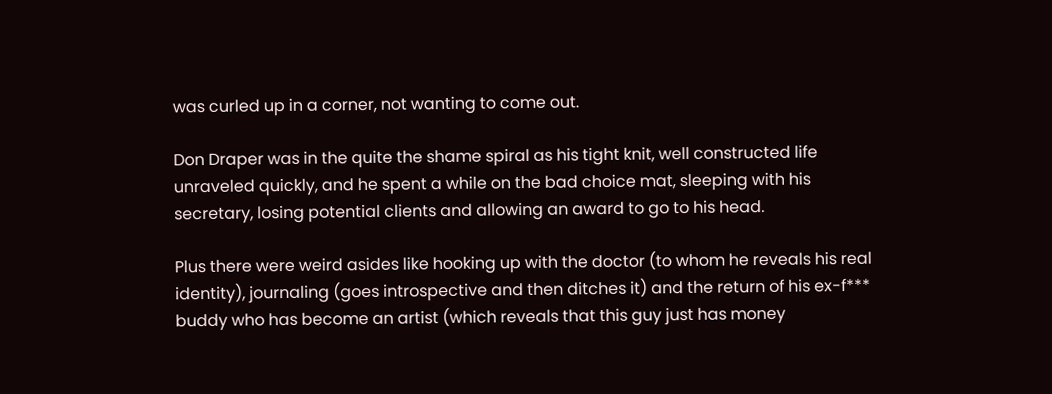was curled up in a corner, not wanting to come out.

Don Draper was in the quite the shame spiral as his tight knit, well constructed life unraveled quickly, and he spent a while on the bad choice mat, sleeping with his secretary, losing potential clients and allowing an award to go to his head.

Plus there were weird asides like hooking up with the doctor (to whom he reveals his real identity), journaling (goes introspective and then ditches it) and the return of his ex-f*** buddy who has become an artist (which reveals that this guy just has money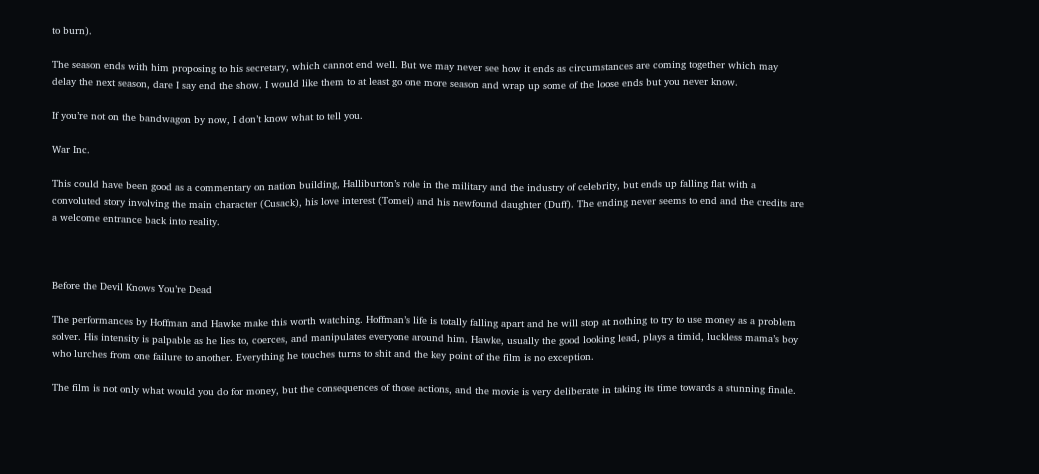to burn).

The season ends with him proposing to his secretary, which cannot end well. But we may never see how it ends as circumstances are coming together which may delay the next season, dare I say end the show. I would like them to at least go one more season and wrap up some of the loose ends but you never know.

If you’re not on the bandwagon by now, I don’t know what to tell you.

War Inc.

This could have been good as a commentary on nation building, Halliburton’s role in the military and the industry of celebrity, but ends up falling flat with a convoluted story involving the main character (Cusack), his love interest (Tomei) and his newfound daughter (Duff). The ending never seems to end and the credits are a welcome entrance back into reality.



Before the Devil Knows You’re Dead

The performances by Hoffman and Hawke make this worth watching. Hoffman’s life is totally falling apart and he will stop at nothing to try to use money as a problem solver. His intensity is palpable as he lies to, coerces, and manipulates everyone around him. Hawke, usually the good looking lead, plays a timid, luckless mama’s boy who lurches from one failure to another. Everything he touches turns to shit and the key point of the film is no exception.

The film is not only what would you do for money, but the consequences of those actions, and the movie is very deliberate in taking its time towards a stunning finale.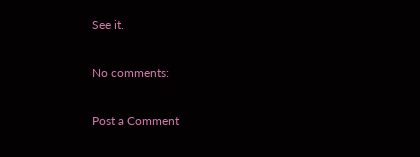See it.

No comments:

Post a Comment